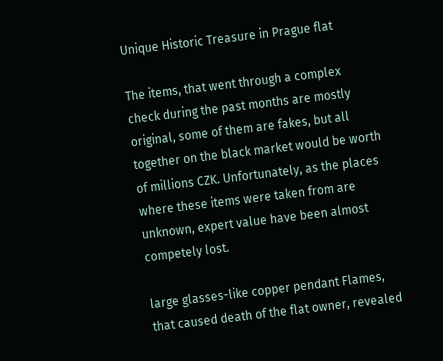Unique Historic Treasure in Prague flat

The items, that went through a complex check during the past months are mostly original, some of them are fakes, but all together on the black market would be worth of millions CZK. Unfortunately, as the places where these items were taken from are unknown, expert value have been almost competely lost.

large glasses-like copper pendant Flames, that caused death of the flat owner, revealed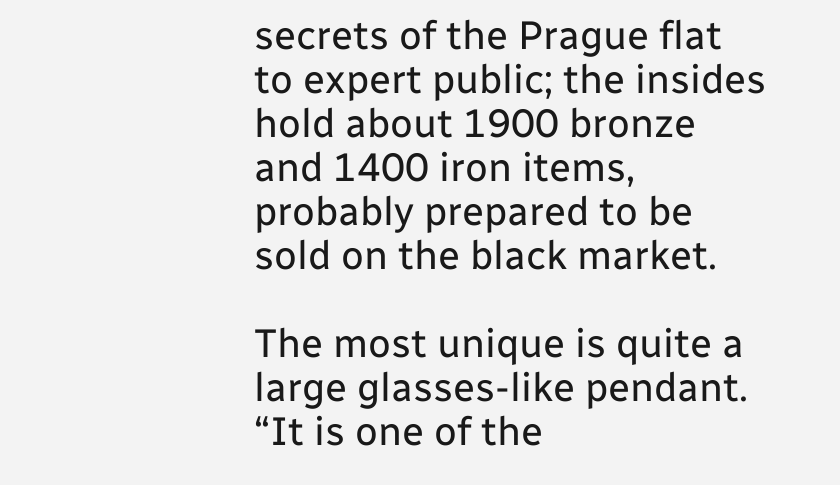secrets of the Prague flat to expert public; the insides hold about 1900 bronze and 1400 iron items, probably prepared to be sold on the black market.

The most unique is quite a large glasses-like pendant. “It is one of the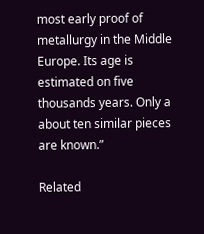most early proof of metallurgy in the Middle Europe. Its age is estimated on five thousands years. Only a about ten similar pieces are known.”

Related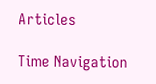Articles

Time Navigation